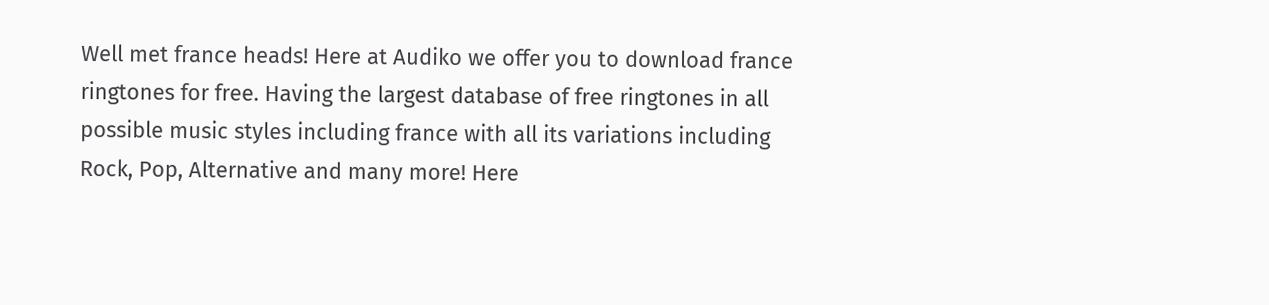Well met france heads! Here at Audiko we offer you to download france ringtones for free. Having the largest database of free ringtones in all possible music styles including france with all its variations including Rock, Pop, Alternative and many more! Here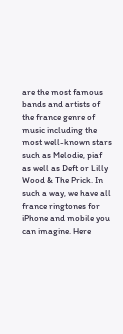are the most famous bands and artists of the france genre of music including the most well-known stars such as Melodie, piaf as well as Deft or Lilly Wood & The Prick. In such a way, we have all france ringtones for iPhone and mobile you can imagine. Here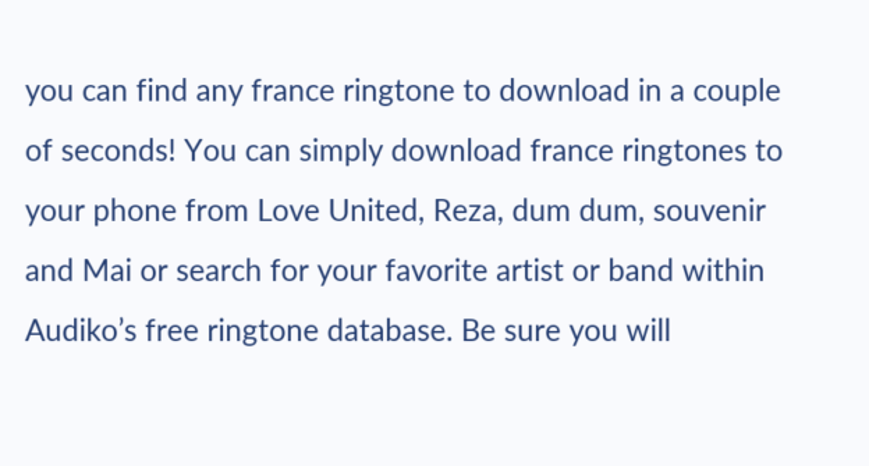you can find any france ringtone to download in a couple of seconds! You can simply download france ringtones to your phone from Love United, Reza, dum dum, souvenir and Mai or search for your favorite artist or band within Audiko’s free ringtone database. Be sure you will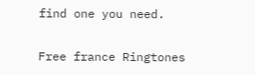find one you need.

Free france Ringtones